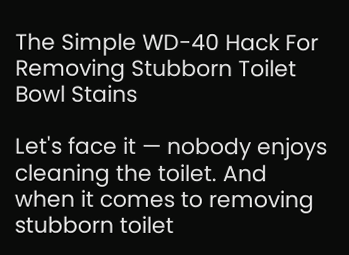The Simple WD-40 Hack For Removing Stubborn Toilet Bowl Stains

Let's face it — nobody enjoys cleaning the toilet. And when it comes to removing stubborn toilet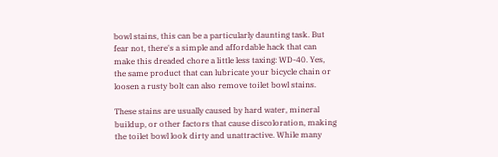bowl stains, this can be a particularly daunting task. But fear not, there's a simple and affordable hack that can make this dreaded chore a little less taxing: WD-40. Yes, the same product that can lubricate your bicycle chain or loosen a rusty bolt can also remove toilet bowl stains.

These stains are usually caused by hard water, mineral buildup, or other factors that cause discoloration, making the toilet bowl look dirty and unattractive. While many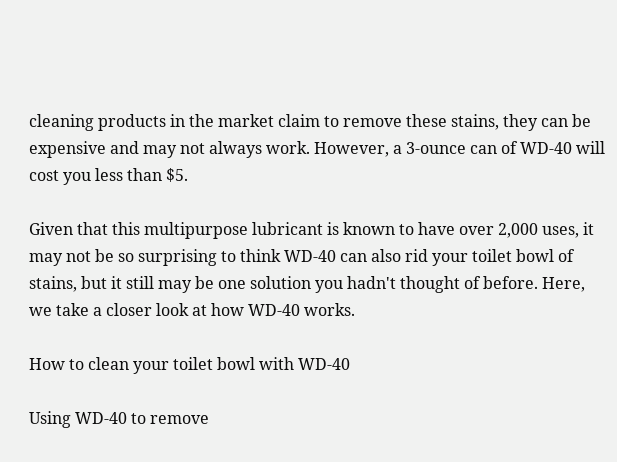cleaning products in the market claim to remove these stains, they can be expensive and may not always work. However, a 3-ounce can of WD-40 will cost you less than $5.

Given that this multipurpose lubricant is known to have over 2,000 uses, it may not be so surprising to think WD-40 can also rid your toilet bowl of stains, but it still may be one solution you hadn't thought of before. Here, we take a closer look at how WD-40 works.

How to clean your toilet bowl with WD-40

Using WD-40 to remove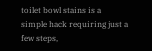toilet bowl stains is a simple hack requiring just a few steps,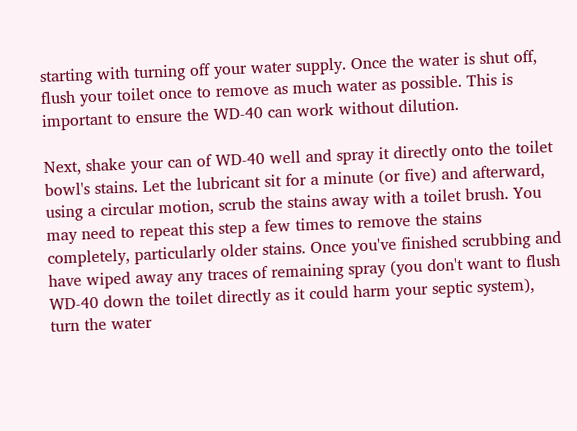starting with turning off your water supply. Once the water is shut off, flush your toilet once to remove as much water as possible. This is important to ensure the WD-40 can work without dilution.

Next, shake your can of WD-40 well and spray it directly onto the toilet bowl's stains. Let the lubricant sit for a minute (or five) and afterward, using a circular motion, scrub the stains away with a toilet brush. You may need to repeat this step a few times to remove the stains completely, particularly older stains. Once you've finished scrubbing and have wiped away any traces of remaining spray (you don't want to flush WD-40 down the toilet directly as it could harm your septic system), turn the water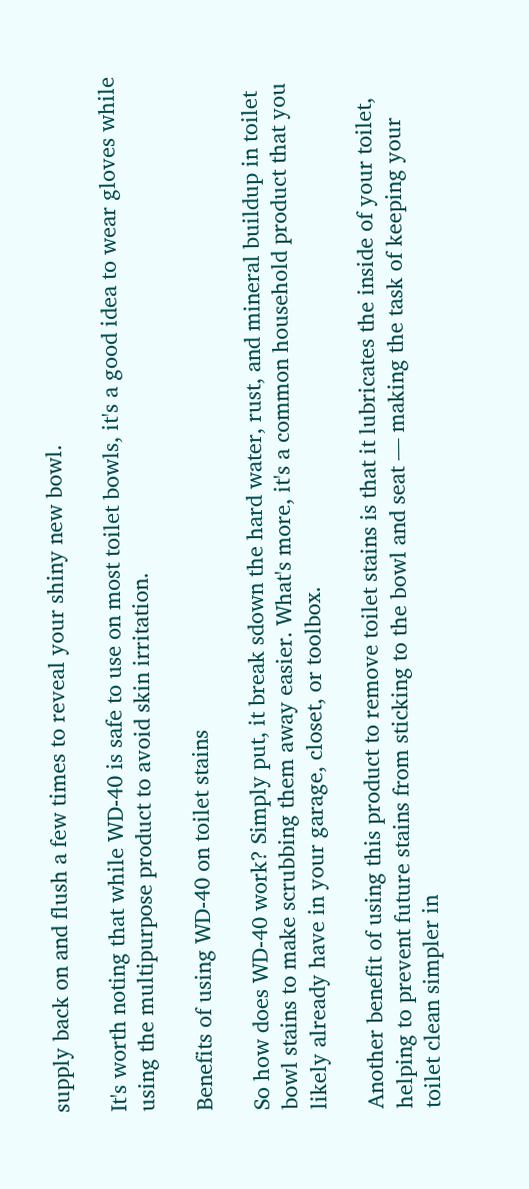supply back on and flush a few times to reveal your shiny new bowl.

It's worth noting that while WD-40 is safe to use on most toilet bowls, it's a good idea to wear gloves while using the multipurpose product to avoid skin irritation.

Benefits of using WD-40 on toilet stains

So how does WD-40 work? Simply put, it break sdown the hard water, rust, and mineral buildup in toilet bowl stains to make scrubbing them away easier. What's more, it's a common household product that you likely already have in your garage, closet, or toolbox.

Another benefit of using this product to remove toilet stains is that it lubricates the inside of your toilet, helping to prevent future stains from sticking to the bowl and seat — making the task of keeping your toilet clean simpler in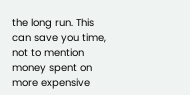the long run. This can save you time, not to mention money spent on more expensive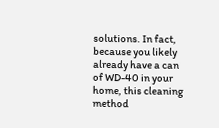solutions. In fact, because you likely already have a can of WD-40 in your home, this cleaning method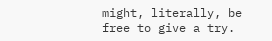might, literally, be free to give a try.